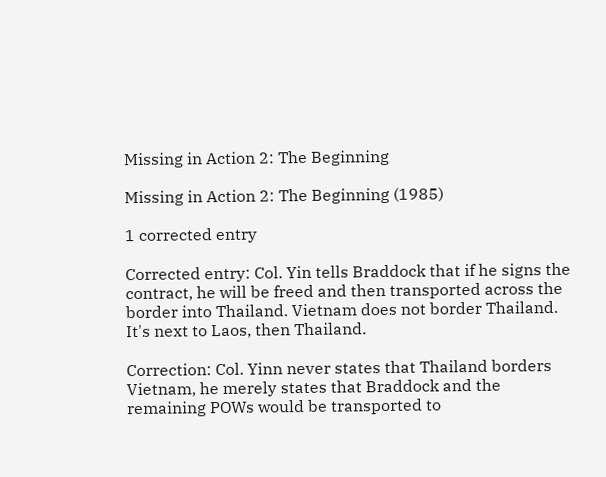Missing in Action 2: The Beginning

Missing in Action 2: The Beginning (1985)

1 corrected entry

Corrected entry: Col. Yin tells Braddock that if he signs the contract, he will be freed and then transported across the border into Thailand. Vietnam does not border Thailand. It's next to Laos, then Thailand.

Correction: Col. Yinn never states that Thailand borders Vietnam, he merely states that Braddock and the remaining POWs would be transported to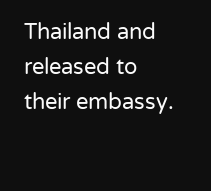Thailand and released to their embassy.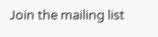Join the mailing list